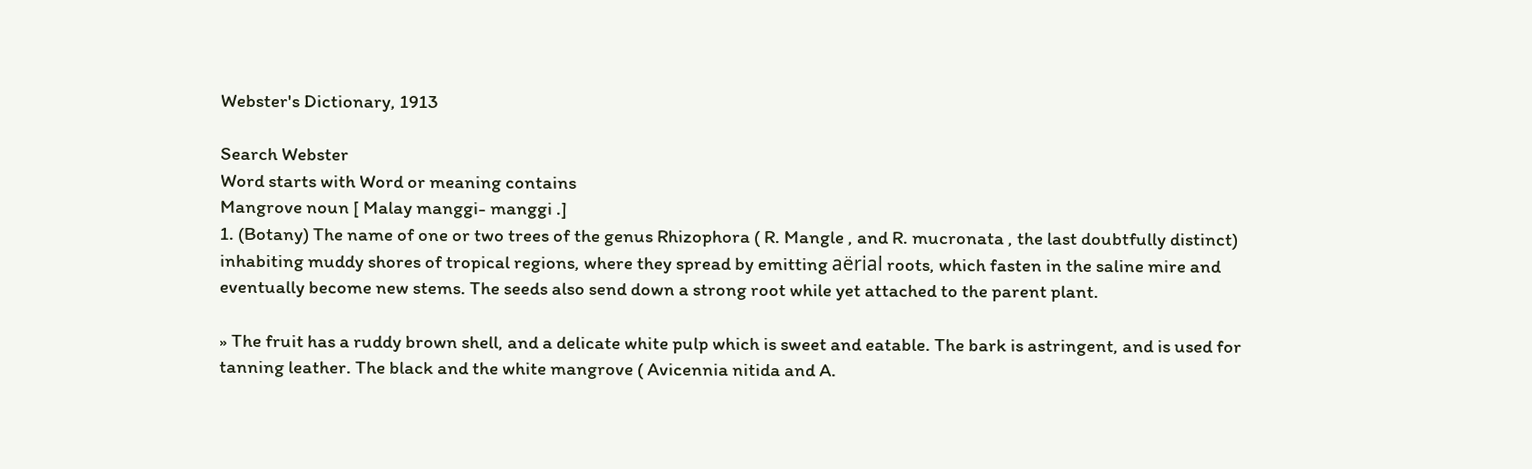Webster's Dictionary, 1913

Search Webster
Word starts with Word or meaning contains
Mangrove noun [ Malay manggi- manggi .]
1. (Botany) The name of one or two trees of the genus Rhizophora ( R. Mangle , and R. mucronata , the last doubtfully distinct) inhabiting muddy shores of tropical regions, where they spread by emitting aërial roots, which fasten in the saline mire and eventually become new stems. The seeds also send down a strong root while yet attached to the parent plant.

» The fruit has a ruddy brown shell, and a delicate white pulp which is sweet and eatable. The bark is astringent, and is used for tanning leather. The black and the white mangrove ( Avicennia nitida and A.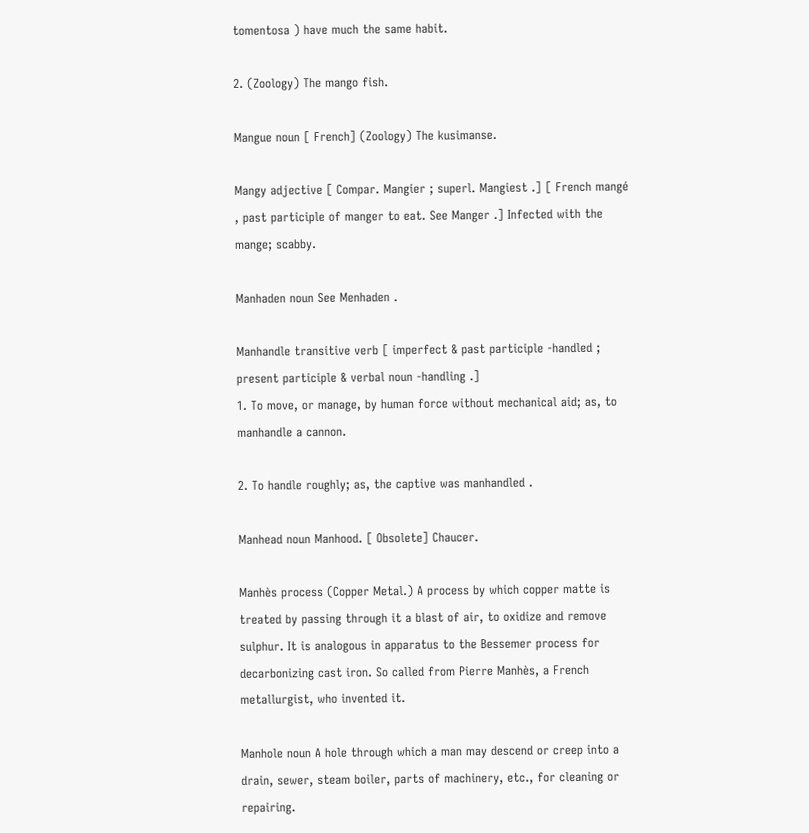tomentosa ) have much the same habit.

2. (Zoology) The mango fish.

Mangue noun [ French] (Zoology) The kusimanse.

Mangy adjective [ Compar. Mangier ; superl. Mangiest .] [ French mangé , past participle of manger to eat. See Manger .] Infected with the mange; scabby.

Manhaden noun See Menhaden .

Manhandle transitive verb [ imperfect & past participle -handled ; present participle & verbal noun -handling .]
1. To move, or manage, by human force without mechanical aid; as, to manhandle a cannon.

2. To handle roughly; as, the captive was manhandled .

Manhead noun Manhood. [ Obsolete] Chaucer.

Manhès process (Copper Metal.) A process by which copper matte is treated by passing through it a blast of air, to oxidize and remove sulphur. It is analogous in apparatus to the Bessemer process for decarbonizing cast iron. So called from Pierre Manhès, a French metallurgist, who invented it.

Manhole noun A hole through which a man may descend or creep into a drain, sewer, steam boiler, parts of machinery, etc., for cleaning or repairing.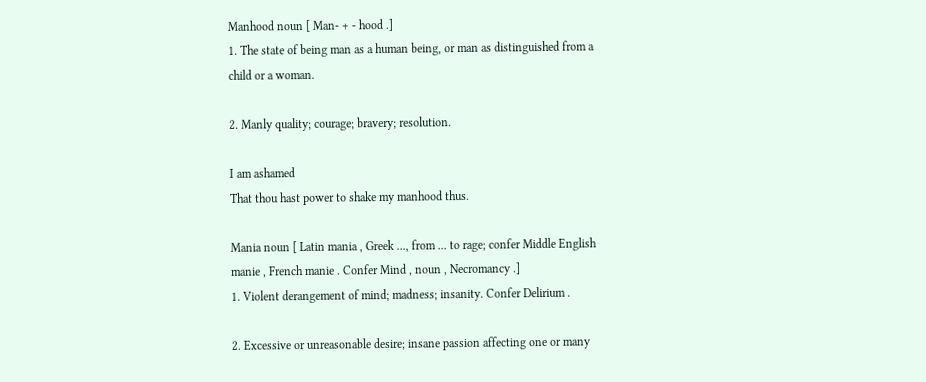Manhood noun [ Man- + - hood .]
1. The state of being man as a human being, or man as distinguished from a child or a woman.

2. Manly quality; courage; bravery; resolution.

I am ashamed
That thou hast power to shake my manhood thus.

Mania noun [ Latin mania , Greek ..., from ... to rage; confer Middle English manie , French manie . Confer Mind , noun , Necromancy .]
1. Violent derangement of mind; madness; insanity. Confer Delirium .

2. Excessive or unreasonable desire; insane passion affecting one or many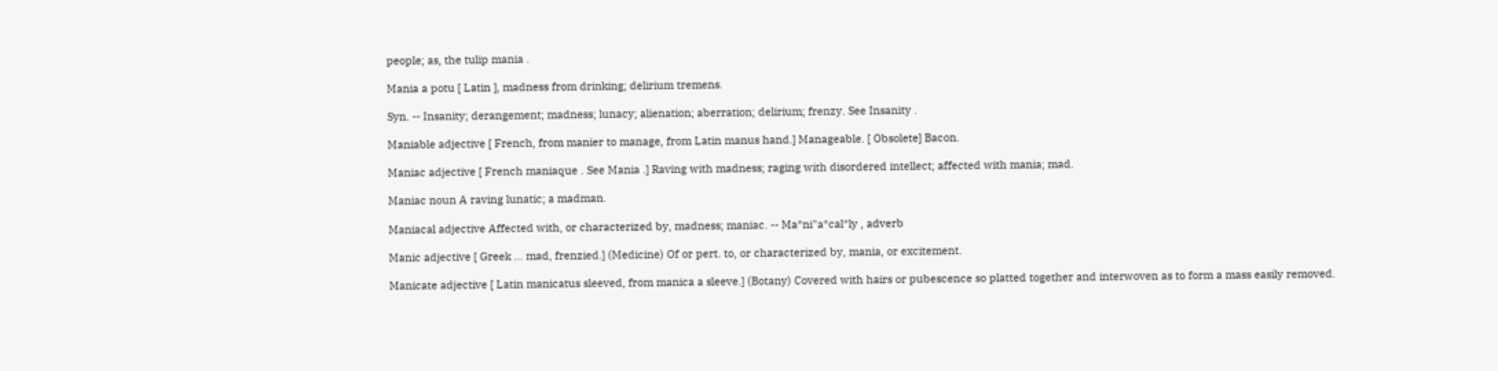people; as, the tulip mania .

Mania a potu [ Latin ], madness from drinking; delirium tremens.

Syn. -- Insanity; derangement; madness; lunacy; alienation; aberration; delirium; frenzy. See Insanity .

Maniable adjective [ French, from manier to manage, from Latin manus hand.] Manageable. [ Obsolete] Bacon.

Maniac adjective [ French maniaque . See Mania .] Raving with madness; raging with disordered intellect; affected with mania; mad.

Maniac noun A raving lunatic; a madman.

Maniacal adjective Affected with, or characterized by, madness; maniac. -- Ma*ni"a*cal*ly , adverb

Manic adjective [ Greek ... mad, frenzied.] (Medicine) Of or pert. to, or characterized by, mania, or excitement.

Manicate adjective [ Latin manicatus sleeved, from manica a sleeve.] (Botany) Covered with hairs or pubescence so platted together and interwoven as to form a mass easily removed.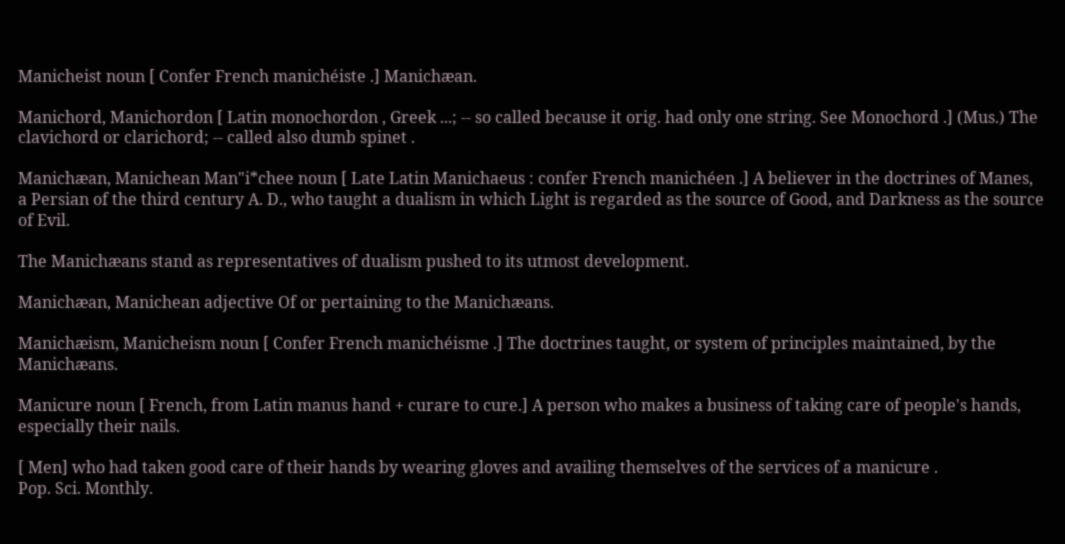Manicheist noun [ Confer French manichéiste .] Manichæan.

Manichord, Manichordon [ Latin monochordon , Greek ...; -- so called because it orig. had only one string. See Monochord .] (Mus.) The clavichord or clarichord; -- called also dumb spinet .

Manichæan, Manichean Man"i*chee noun [ Late Latin Manichaeus : confer French manichéen .] A believer in the doctrines of Manes, a Persian of the third century A. D., who taught a dualism in which Light is regarded as the source of Good, and Darkness as the source of Evil.

The Manichæans stand as representatives of dualism pushed to its utmost development.

Manichæan, Manichean adjective Of or pertaining to the Manichæans.

Manichæism, Manicheism noun [ Confer French manichéisme .] The doctrines taught, or system of principles maintained, by the Manichæans.

Manicure noun [ French, from Latin manus hand + curare to cure.] A person who makes a business of taking care of people's hands, especially their nails.

[ Men] who had taken good care of their hands by wearing gloves and availing themselves of the services of a manicure .
Pop. Sci. Monthly.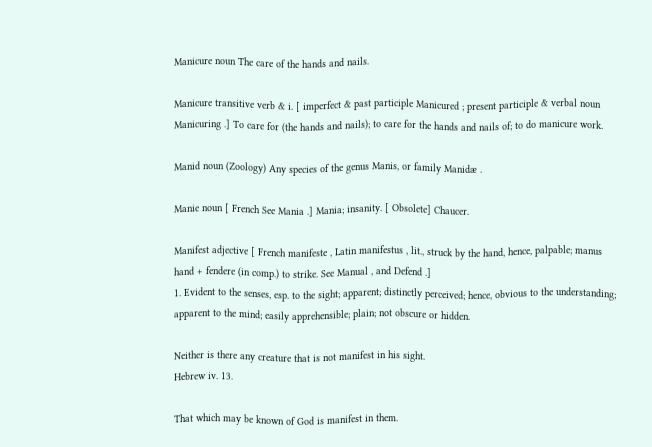Manicure noun The care of the hands and nails.

Manicure transitive verb & i. [ imperfect & past participle Manicured ; present participle & verbal noun Manicuring .] To care for (the hands and nails); to care for the hands and nails of; to do manicure work.

Manid noun (Zoology) Any species of the genus Manis, or family Manidæ .

Manie noun [ French See Mania .] Mania; insanity. [ Obsolete] Chaucer.

Manifest adjective [ French manifeste , Latin manifestus , lit., struck by the hand, hence, palpable; manus hand + fendere (in comp.) to strike. See Manual , and Defend .]
1. Evident to the senses, esp. to the sight; apparent; distinctly perceived; hence, obvious to the understanding; apparent to the mind; easily apprehensible; plain; not obscure or hidden.

Neither is there any creature that is not manifest in his sight.
Hebrew iv. 13.

That which may be known of God is manifest in them.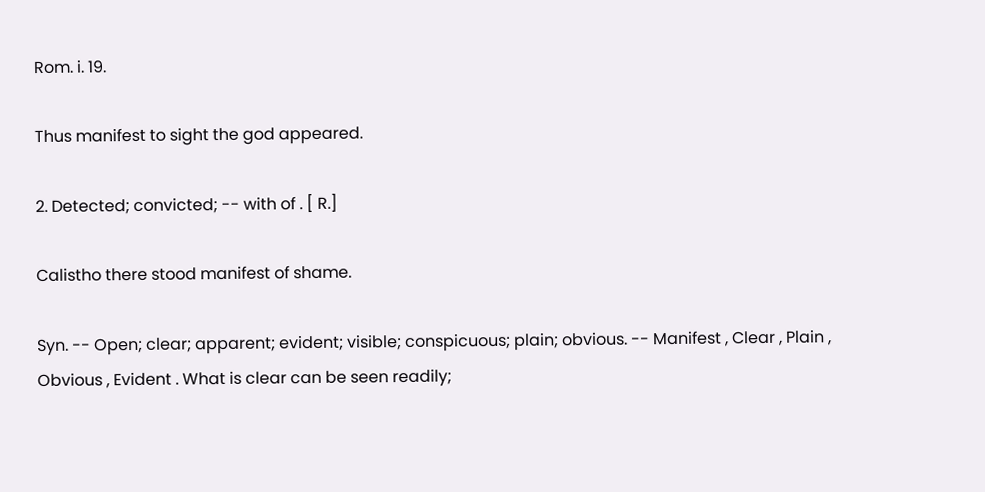Rom. i. 19.

Thus manifest to sight the god appeared.

2. Detected; convicted; -- with of . [ R.]

Calistho there stood manifest of shame.

Syn. -- Open; clear; apparent; evident; visible; conspicuous; plain; obvious. -- Manifest , Clear , Plain , Obvious , Evident . What is clear can be seen readily;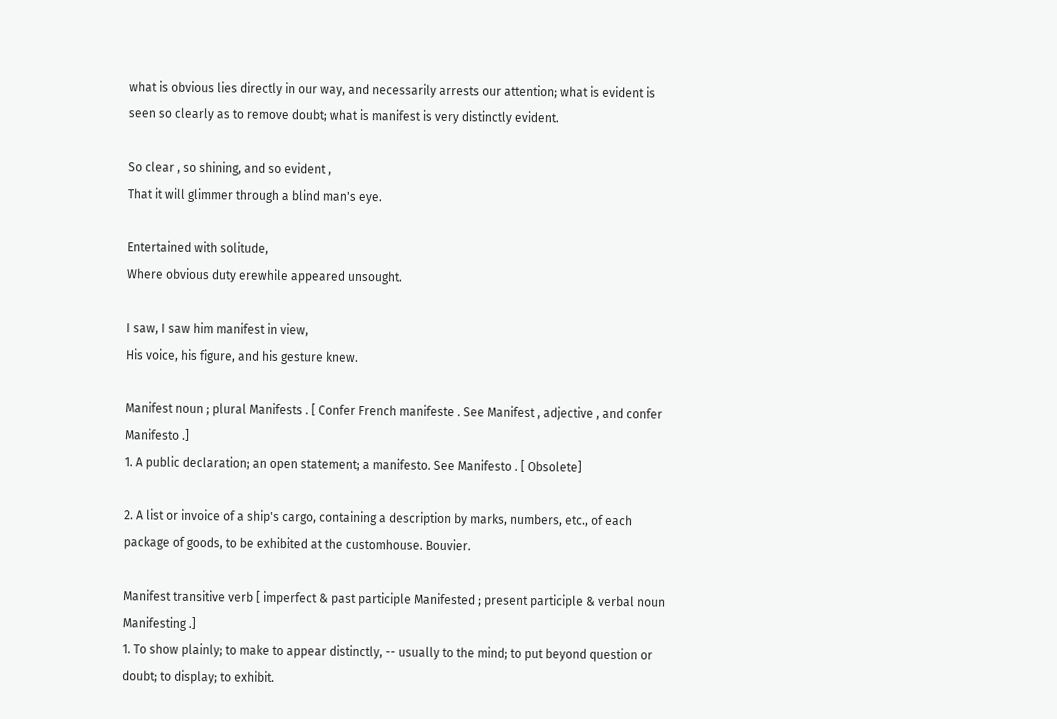what is obvious lies directly in our way, and necessarily arrests our attention; what is evident is seen so clearly as to remove doubt; what is manifest is very distinctly evident.

So clear , so shining, and so evident ,
That it will glimmer through a blind man's eye.

Entertained with solitude,
Where obvious duty erewhile appeared unsought.

I saw, I saw him manifest in view,
His voice, his figure, and his gesture knew.

Manifest noun ; plural Manifests . [ Confer French manifeste . See Manifest , adjective , and confer Manifesto .]
1. A public declaration; an open statement; a manifesto. See Manifesto . [ Obsolete]

2. A list or invoice of a ship's cargo, containing a description by marks, numbers, etc., of each package of goods, to be exhibited at the customhouse. Bouvier.

Manifest transitive verb [ imperfect & past participle Manifested ; present participle & verbal noun Manifesting .]
1. To show plainly; to make to appear distinctly, -- usually to the mind; to put beyond question or doubt; to display; to exhibit.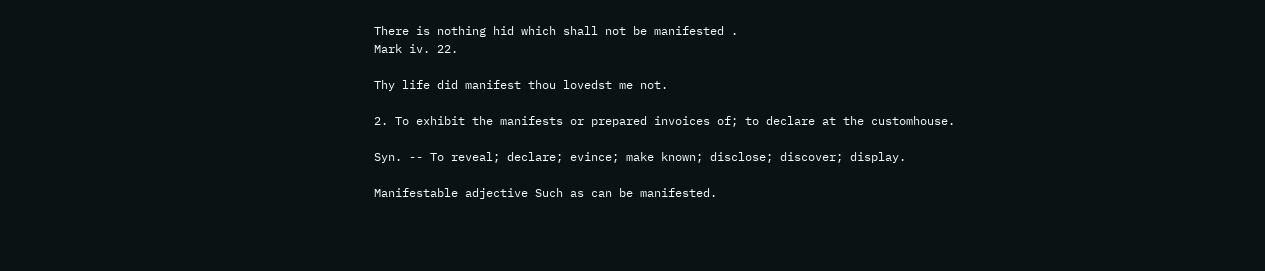There is nothing hid which shall not be manifested .
Mark iv. 22.

Thy life did manifest thou lovedst me not.

2. To exhibit the manifests or prepared invoices of; to declare at the customhouse.

Syn. -- To reveal; declare; evince; make known; disclose; discover; display.

Manifestable adjective Such as can be manifested.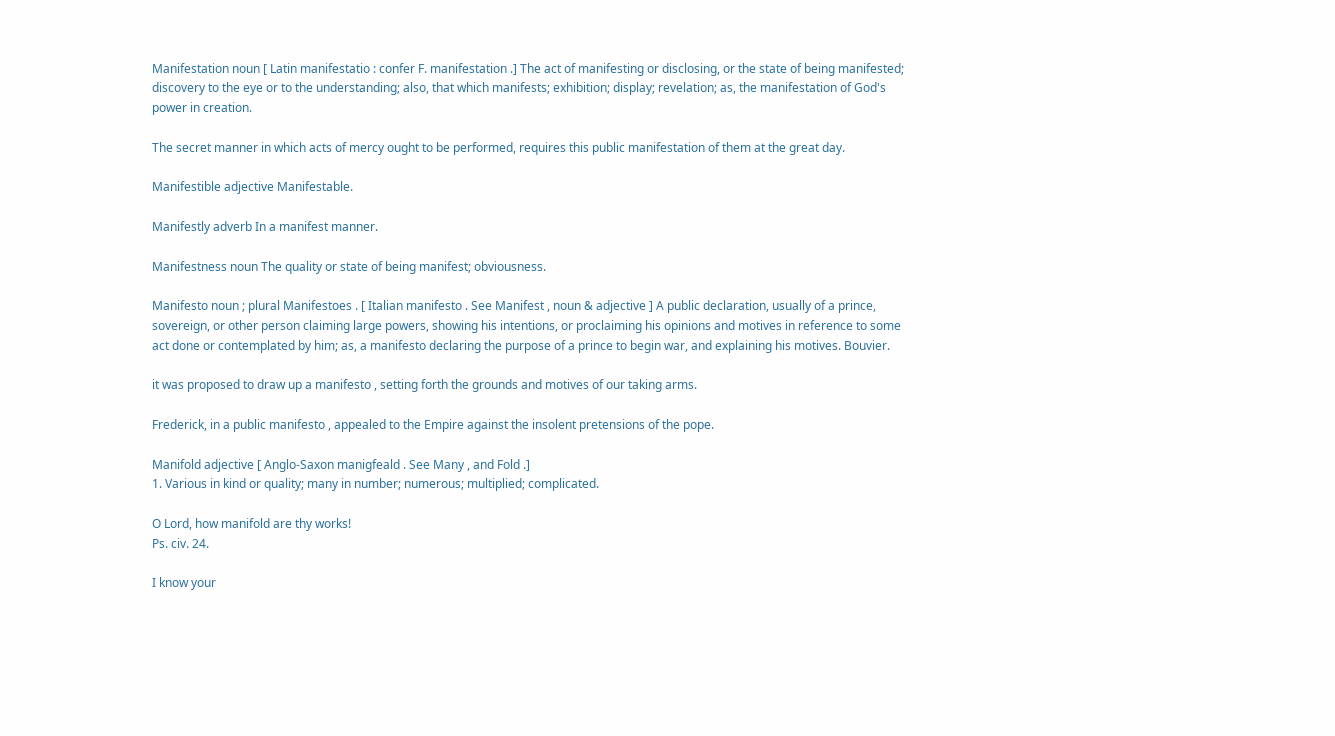Manifestation noun [ Latin manifestatio : confer F. manifestation .] The act of manifesting or disclosing, or the state of being manifested; discovery to the eye or to the understanding; also, that which manifests; exhibition; display; revelation; as, the manifestation of God's power in creation.

The secret manner in which acts of mercy ought to be performed, requires this public manifestation of them at the great day.

Manifestible adjective Manifestable.

Manifestly adverb In a manifest manner.

Manifestness noun The quality or state of being manifest; obviousness.

Manifesto noun ; plural Manifestoes . [ Italian manifesto . See Manifest , noun & adjective ] A public declaration, usually of a prince, sovereign, or other person claiming large powers, showing his intentions, or proclaiming his opinions and motives in reference to some act done or contemplated by him; as, a manifesto declaring the purpose of a prince to begin war, and explaining his motives. Bouvier.

it was proposed to draw up a manifesto , setting forth the grounds and motives of our taking arms.

Frederick, in a public manifesto , appealed to the Empire against the insolent pretensions of the pope.

Manifold adjective [ Anglo-Saxon manigfeald . See Many , and Fold .]
1. Various in kind or quality; many in number; numerous; multiplied; complicated.

O Lord, how manifold are thy works!
Ps. civ. 24.

I know your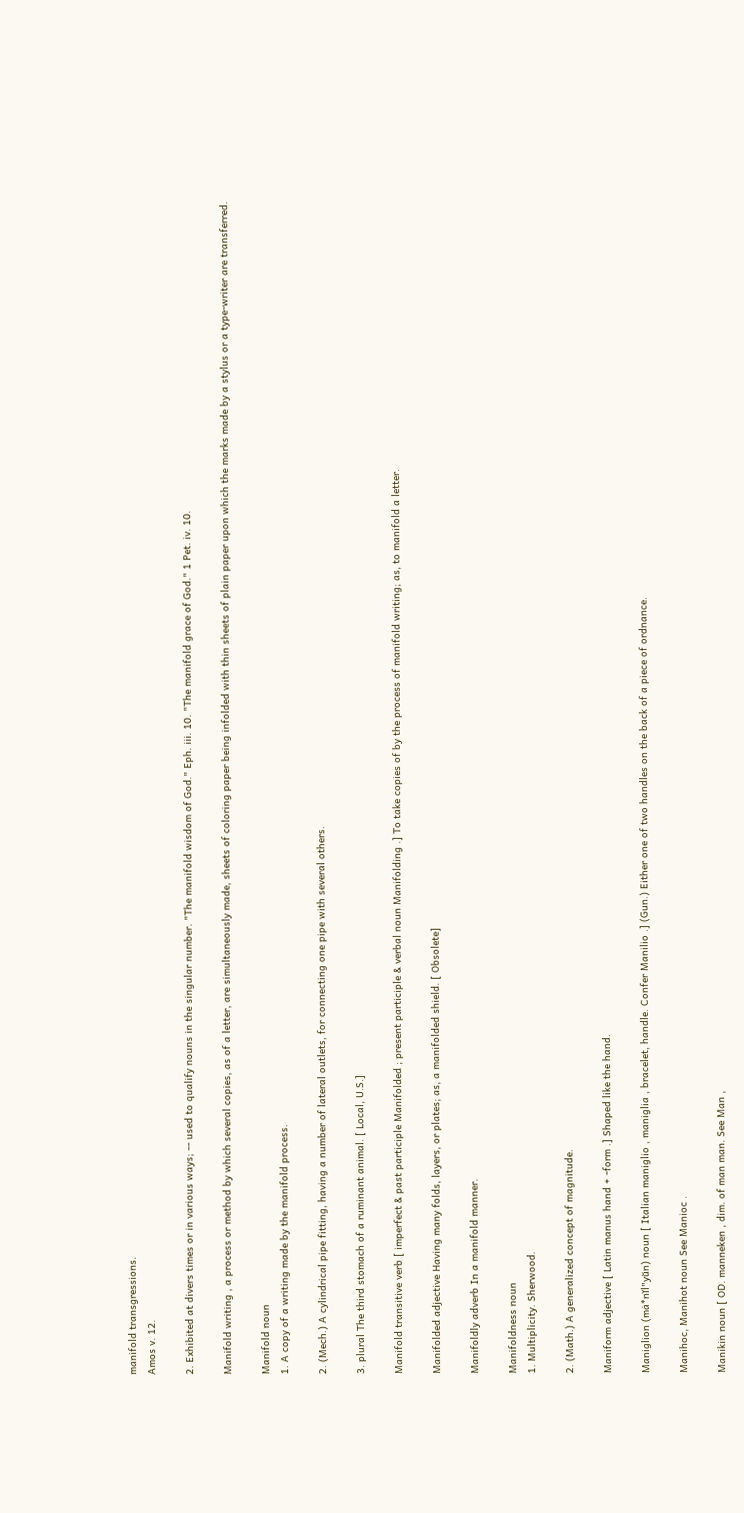manifold transgressions.
Amos v. 12.

2. Exhibited at divers times or in various ways; -- used to qualify nouns in the singular number. "The manifold wisdom of God." Eph. iii. 10. "The manifold grace of God." 1 Pet. iv. 10.

Manifold writing , a process or method by which several copies, as of a letter, are simultaneously made, sheets of coloring paper being infolded with thin sheets of plain paper upon which the marks made by a stylus or a type-writer are transferred.

Manifold noun
1. A copy of a writing made by the manifold process.

2. (Mech.) A cylindrical pipe fitting, having a number of lateral outlets, for connecting one pipe with several others.

3. plural The third stomach of a ruminant animal. [ Local, U.S.]

Manifold transitive verb [ imperfect & past participle Manifolded ; present participle & verbal noun Manifolding .] To take copies of by the process of manifold writing; as, to manifold a letter.

Manifolded adjective Having many folds, layers, or plates; as, a manifolded shield. [ Obsolete]

Manifoldly adverb In a manifold manner.

Manifoldness noun
1. Multiplicity. Sherwood.

2. (Math.) A generalized concept of magnitude.

Maniform adjective [ Latin manus hand + -form .] Shaped like the hand.

Maniglion (mȧ*nĭl"yŭn) noun [ Italian maniglio , maniglia , bracelet, handle. Confer Manilio .] (Gun.) Either one of two handles on the back of a piece of ordnance.

Manihoc, Manihot noun See Manioc .

Manikin noun [ OD. manneken , dim. of man man. See Man ,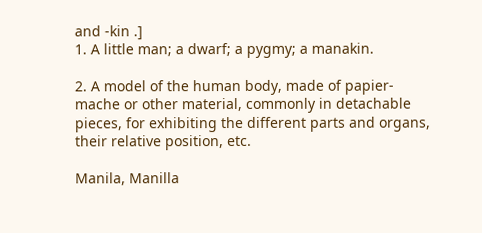and -kin .]
1. A little man; a dwarf; a pygmy; a manakin.

2. A model of the human body, made of papier- mache or other material, commonly in detachable pieces, for exhibiting the different parts and organs, their relative position, etc.

Manila, Manilla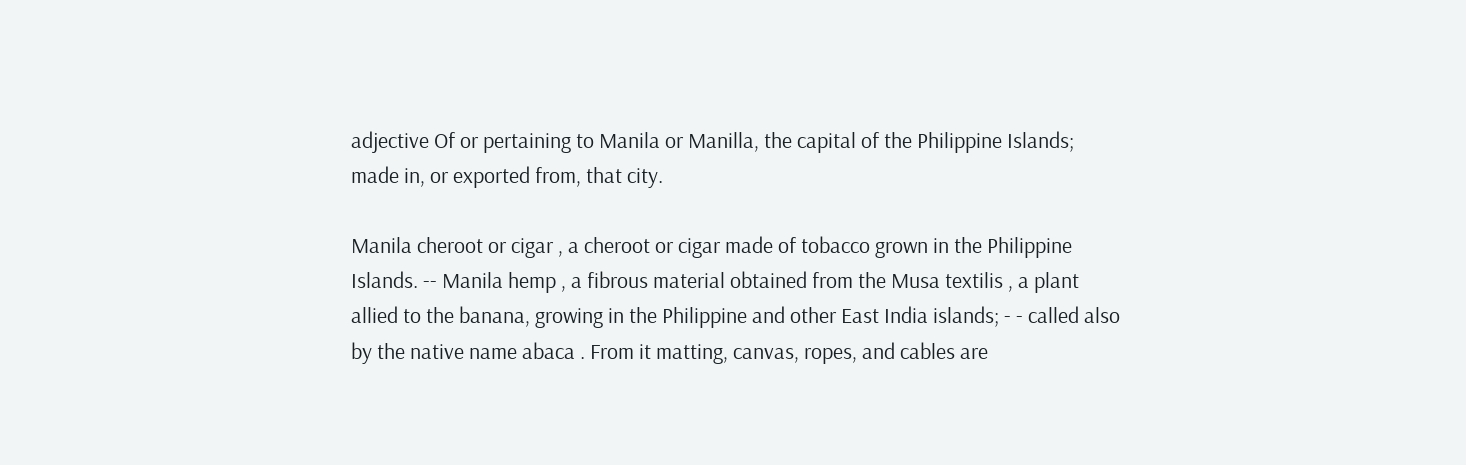adjective Of or pertaining to Manila or Manilla, the capital of the Philippine Islands; made in, or exported from, that city.

Manila cheroot or cigar , a cheroot or cigar made of tobacco grown in the Philippine Islands. -- Manila hemp , a fibrous material obtained from the Musa textilis , a plant allied to the banana, growing in the Philippine and other East India islands; - - called also by the native name abaca . From it matting, canvas, ropes, and cables are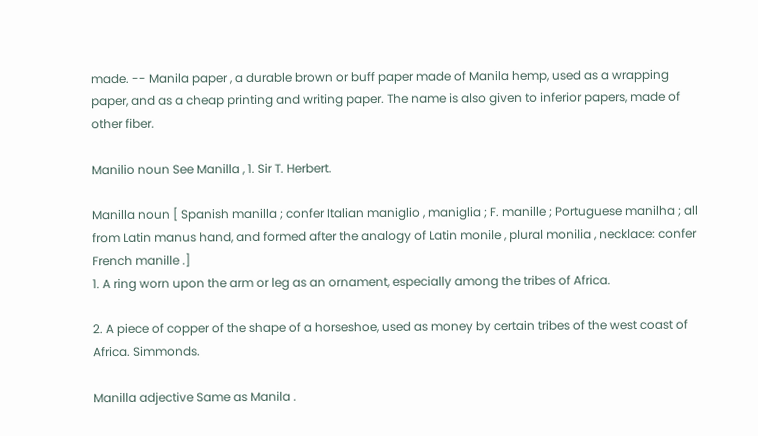made. -- Manila paper , a durable brown or buff paper made of Manila hemp, used as a wrapping paper, and as a cheap printing and writing paper. The name is also given to inferior papers, made of other fiber.

Manilio noun See Manilla , 1. Sir T. Herbert.

Manilla noun [ Spanish manilla ; confer Italian maniglio , maniglia ; F. manille ; Portuguese manilha ; all from Latin manus hand, and formed after the analogy of Latin monile , plural monilia , necklace: confer French manille .]
1. A ring worn upon the arm or leg as an ornament, especially among the tribes of Africa.

2. A piece of copper of the shape of a horseshoe, used as money by certain tribes of the west coast of Africa. Simmonds.

Manilla adjective Same as Manila .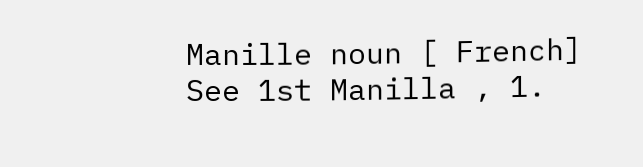Manille noun [ French] See 1st Manilla , 1.